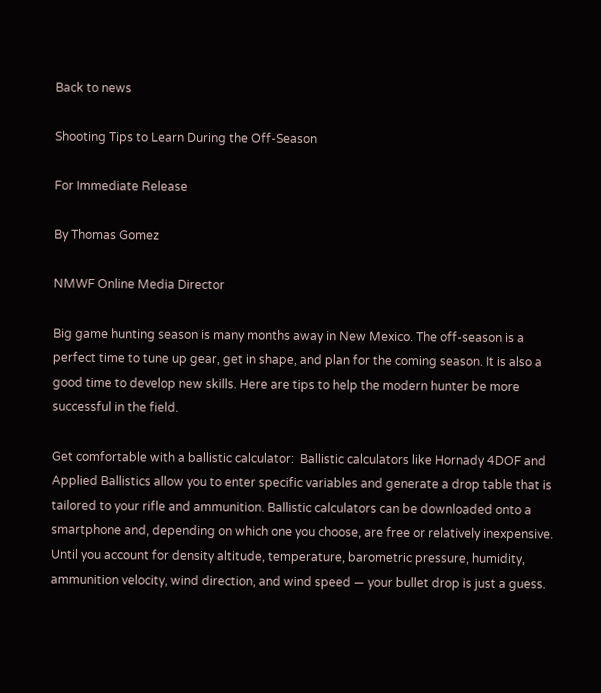Back to news

Shooting Tips to Learn During the Off-Season

For Immediate Release

By Thomas Gomez

NMWF Online Media Director

Big game hunting season is many months away in New Mexico. The off-season is a perfect time to tune up gear, get in shape, and plan for the coming season. It is also a good time to develop new skills. Here are tips to help the modern hunter be more successful in the field.

Get comfortable with a ballistic calculator:  Ballistic calculators like Hornady 4DOF and Applied Ballistics allow you to enter specific variables and generate a drop table that is tailored to your rifle and ammunition. Ballistic calculators can be downloaded onto a smartphone and, depending on which one you choose, are free or relatively inexpensive. Until you account for density altitude, temperature, barometric pressure, humidity, ammunition velocity, wind direction, and wind speed — your bullet drop is just a guess.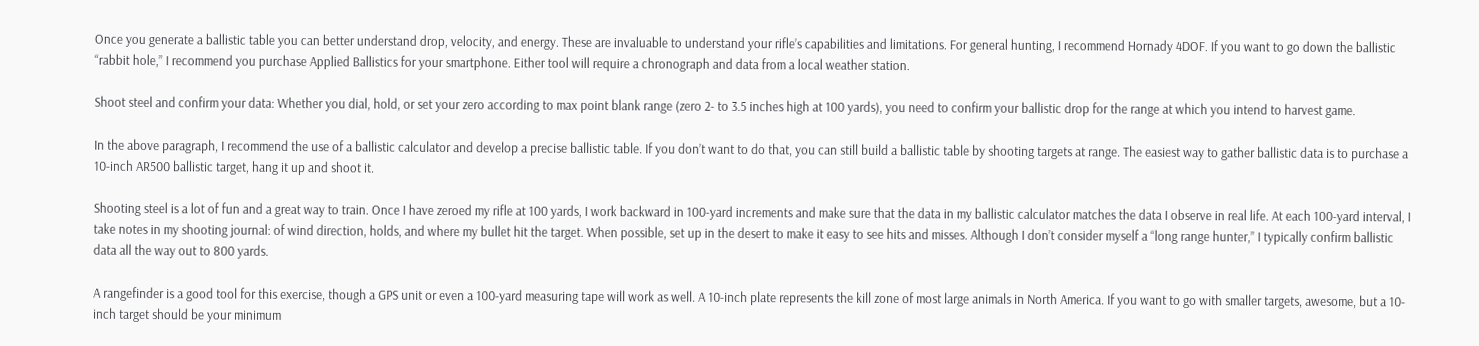Once you generate a ballistic table you can better understand drop, velocity, and energy. These are invaluable to understand your rifle’s capabilities and limitations. For general hunting, I recommend Hornady 4DOF. If you want to go down the ballistic “rabbit hole,” I recommend you purchase Applied Ballistics for your smartphone. Either tool will require a chronograph and data from a local weather station.

Shoot steel and confirm your data: Whether you dial, hold, or set your zero according to max point blank range (zero 2- to 3.5 inches high at 100 yards), you need to confirm your ballistic drop for the range at which you intend to harvest game.

In the above paragraph, I recommend the use of a ballistic calculator and develop a precise ballistic table. If you don’t want to do that, you can still build a ballistic table by shooting targets at range. The easiest way to gather ballistic data is to purchase a 10-inch AR500 ballistic target, hang it up and shoot it.

Shooting steel is a lot of fun and a great way to train. Once I have zeroed my rifle at 100 yards, I work backward in 100-yard increments and make sure that the data in my ballistic calculator matches the data I observe in real life. At each 100-yard interval, I take notes in my shooting journal: of wind direction, holds, and where my bullet hit the target. When possible, set up in the desert to make it easy to see hits and misses. Although I don’t consider myself a “long range hunter,” I typically confirm ballistic data all the way out to 800 yards.

A rangefinder is a good tool for this exercise, though a GPS unit or even a 100-yard measuring tape will work as well. A 10-inch plate represents the kill zone of most large animals in North America. If you want to go with smaller targets, awesome, but a 10-inch target should be your minimum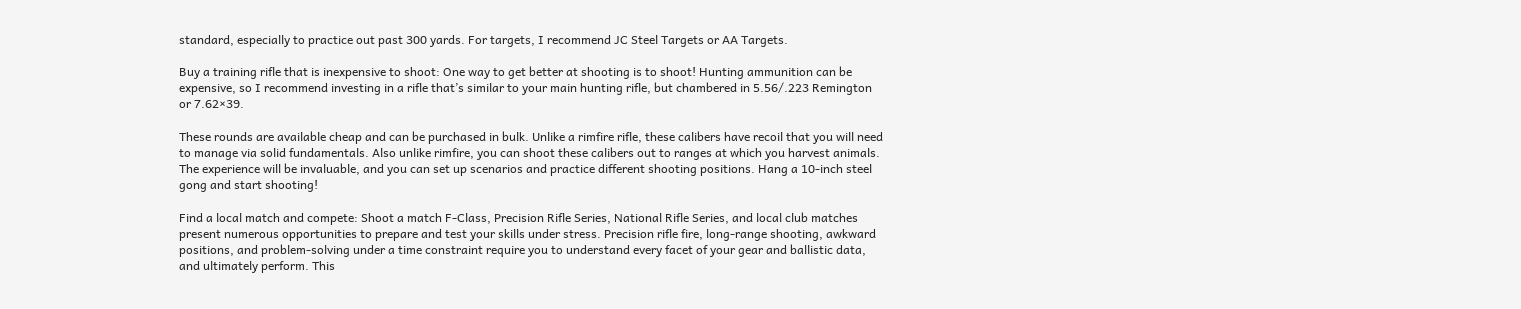standard, especially to practice out past 300 yards. For targets, I recommend JC Steel Targets or AA Targets.

Buy a training rifle that is inexpensive to shoot: One way to get better at shooting is to shoot! Hunting ammunition can be expensive, so I recommend investing in a rifle that’s similar to your main hunting rifle, but chambered in 5.56/.223 Remington or 7.62×39.

These rounds are available cheap and can be purchased in bulk. Unlike a rimfire rifle, these calibers have recoil that you will need to manage via solid fundamentals. Also unlike rimfire, you can shoot these calibers out to ranges at which you harvest animals. The experience will be invaluable, and you can set up scenarios and practice different shooting positions. Hang a 10-inch steel gong and start shooting!

Find a local match and compete: Shoot a match F-Class, Precision Rifle Series, National Rifle Series, and local club matches present numerous opportunities to prepare and test your skills under stress. Precision rifle fire, long-range shooting, awkward positions, and problem-solving under a time constraint require you to understand every facet of your gear and ballistic data, and ultimately perform. This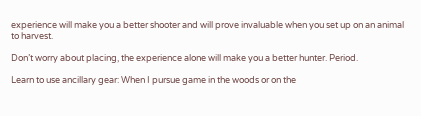experience will make you a better shooter and will prove invaluable when you set up on an animal to harvest.

Don’t worry about placing, the experience alone will make you a better hunter. Period.

Learn to use ancillary gear: When I pursue game in the woods or on the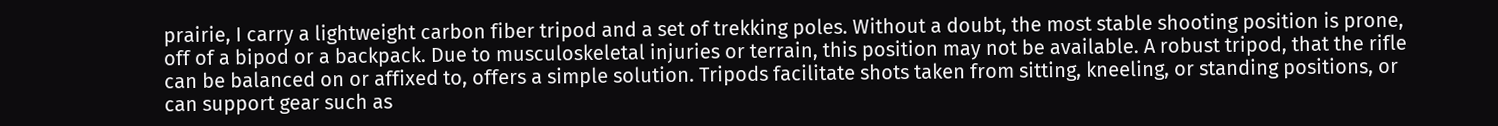prairie, I carry a lightweight carbon fiber tripod and a set of trekking poles. Without a doubt, the most stable shooting position is prone, off of a bipod or a backpack. Due to musculoskeletal injuries or terrain, this position may not be available. A robust tripod, that the rifle can be balanced on or affixed to, offers a simple solution. Tripods facilitate shots taken from sitting, kneeling, or standing positions, or can support gear such as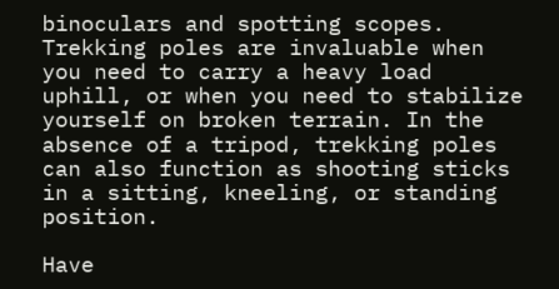binoculars and spotting scopes. Trekking poles are invaluable when you need to carry a heavy load uphill, or when you need to stabilize yourself on broken terrain. In the absence of a tripod, trekking poles can also function as shooting sticks in a sitting, kneeling, or standing position.

Have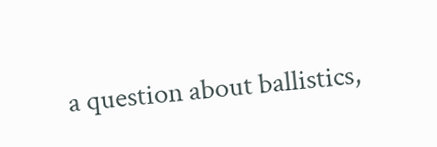a question about ballistics,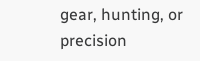gear, hunting, or precision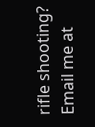rifle shooting? Email me at